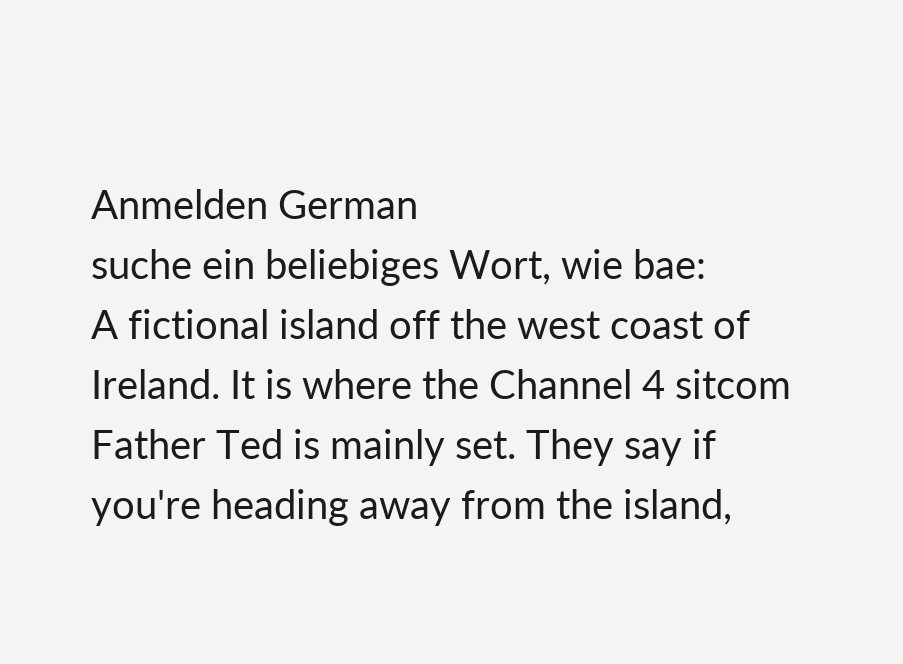Anmelden German
suche ein beliebiges Wort, wie bae:
A fictional island off the west coast of Ireland. It is where the Channel 4 sitcom Father Ted is mainly set. They say if you're heading away from the island,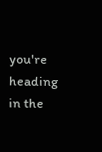you're heading in the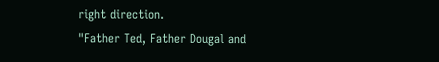right direction.
"Father Ted, Father Dougal and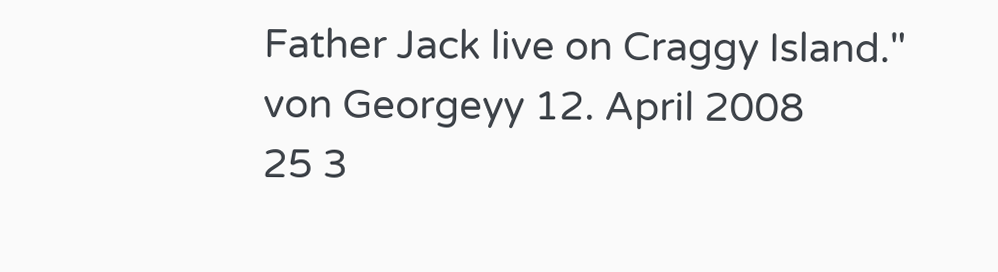Father Jack live on Craggy Island."
von Georgeyy 12. April 2008
25 3